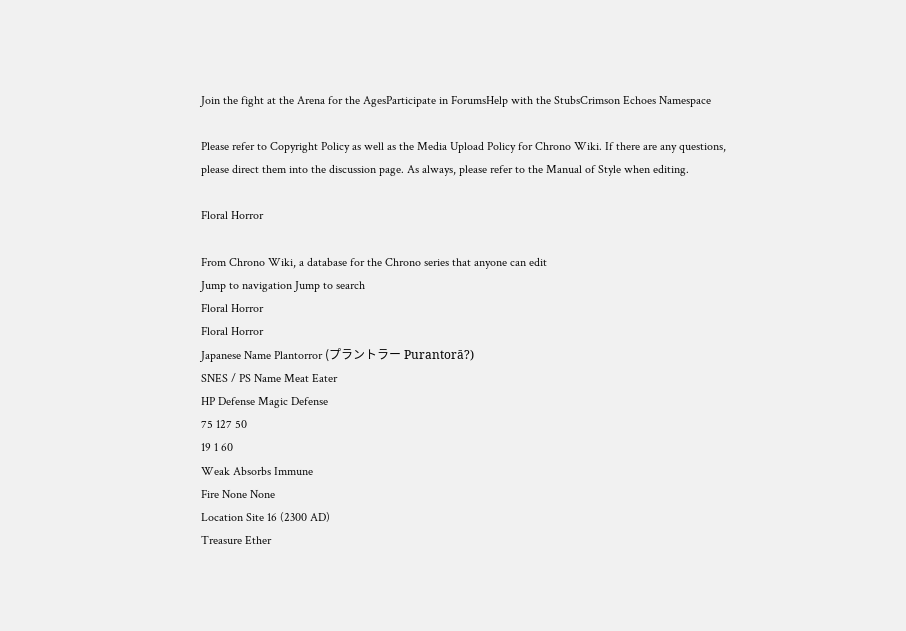Join the fight at the Arena for the AgesParticipate in ForumsHelp with the StubsCrimson Echoes Namespace

Please refer to Copyright Policy as well as the Media Upload Policy for Chrono Wiki. If there are any questions, please direct them into the discussion page. As always, please refer to the Manual of Style when editing.

Floral Horror

From Chrono Wiki, a database for the Chrono series that anyone can edit
Jump to navigation Jump to search
Floral Horror
Floral Horror
Japanese Name Plantorror (プラントラー Purantorā?)
SNES / PS Name Meat Eater
HP Defense Magic Defense
75 127 50
19 1 60
Weak Absorbs Immune
Fire None None
Location Site 16 (2300 AD)
Treasure Ether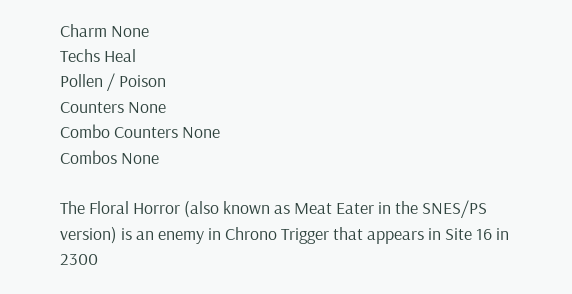Charm None
Techs Heal
Pollen / Poison
Counters None
Combo Counters None
Combos None

The Floral Horror (also known as Meat Eater in the SNES/PS version) is an enemy in Chrono Trigger that appears in Site 16 in 2300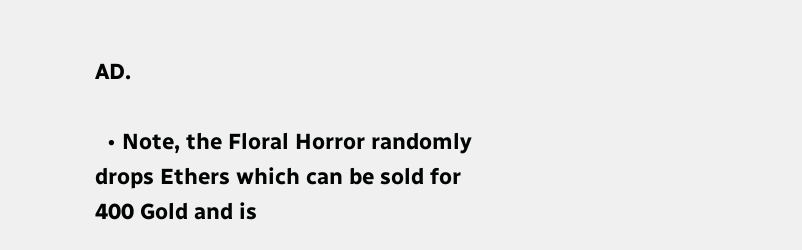AD.

  • Note, the Floral Horror randomly drops Ethers which can be sold for 400 Gold and is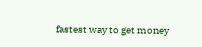fastest way to get money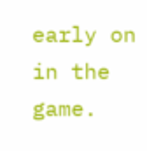early on in the game.